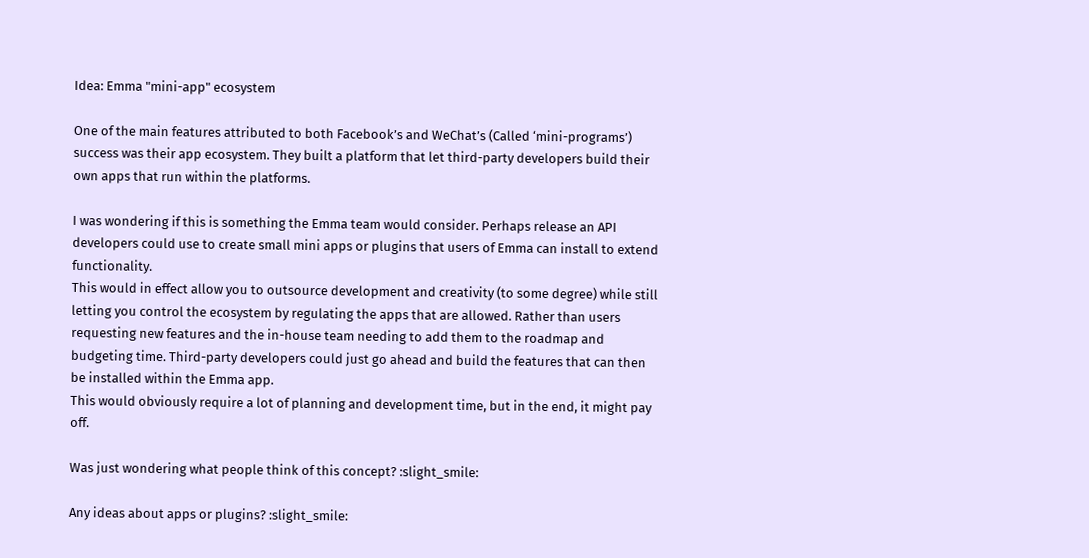Idea: Emma "mini-app" ecosystem

One of the main features attributed to both Facebook’s and WeChat’s (Called ‘mini-programs’) success was their app ecosystem. They built a platform that let third-party developers build their own apps that run within the platforms.

I was wondering if this is something the Emma team would consider. Perhaps release an API developers could use to create small mini apps or plugins that users of Emma can install to extend functionality.
This would in effect allow you to outsource development and creativity (to some degree) while still letting you control the ecosystem by regulating the apps that are allowed. Rather than users requesting new features and the in-house team needing to add them to the roadmap and budgeting time. Third-party developers could just go ahead and build the features that can then be installed within the Emma app.
This would obviously require a lot of planning and development time, but in the end, it might pay off.

Was just wondering what people think of this concept? :slight_smile:

Any ideas about apps or plugins? :slight_smile: